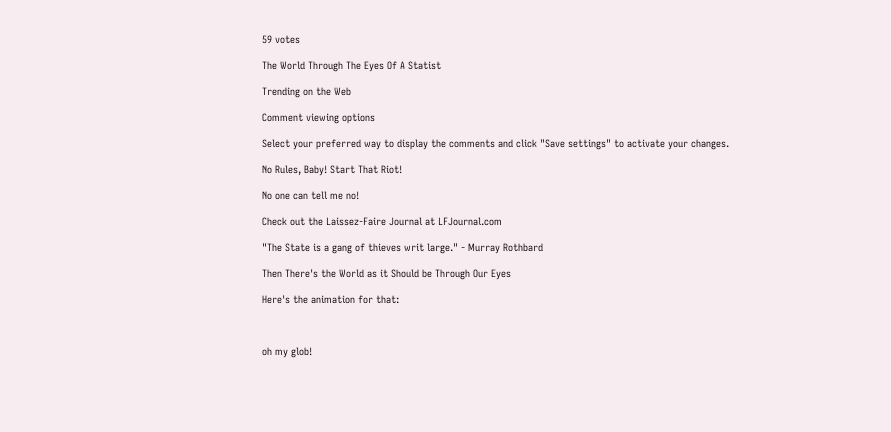59 votes

The World Through The Eyes Of A Statist

Trending on the Web

Comment viewing options

Select your preferred way to display the comments and click "Save settings" to activate your changes.

No Rules, Baby! Start That Riot!

No one can tell me no!

Check out the Laissez-Faire Journal at LFJournal.com

"The State is a gang of thieves writ large." - Murray Rothbard

Then There's the World as it Should be Through Our Eyes

Here's the animation for that:



oh my glob!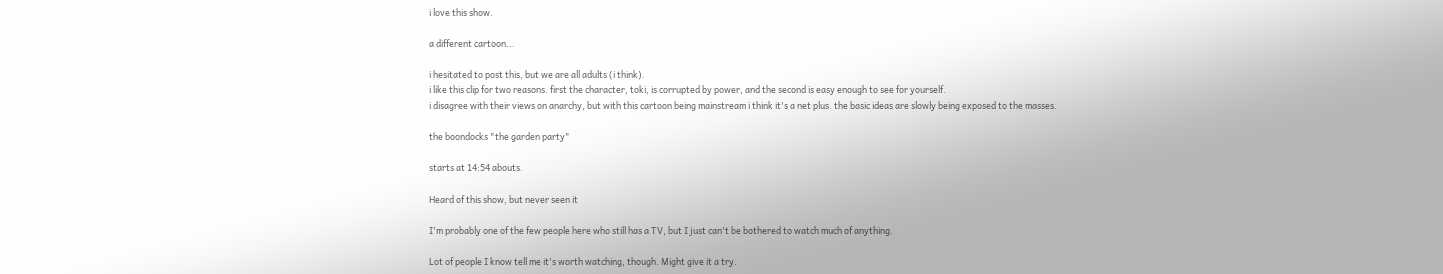i love this show.

a different cartoon...

i hesitated to post this, but we are all adults (i think).
i like this clip for two reasons. first the character, toki, is corrupted by power, and the second is easy enough to see for yourself.
i disagree with their views on anarchy, but with this cartoon being mainstream i think it's a net plus. the basic ideas are slowly being exposed to the masses.

the boondocks "the garden party"

starts at 14:54 abouts.

Heard of this show, but never seen it

I'm probably one of the few people here who still has a TV, but I just can't be bothered to watch much of anything.

Lot of people I know tell me it's worth watching, though. Might give it a try.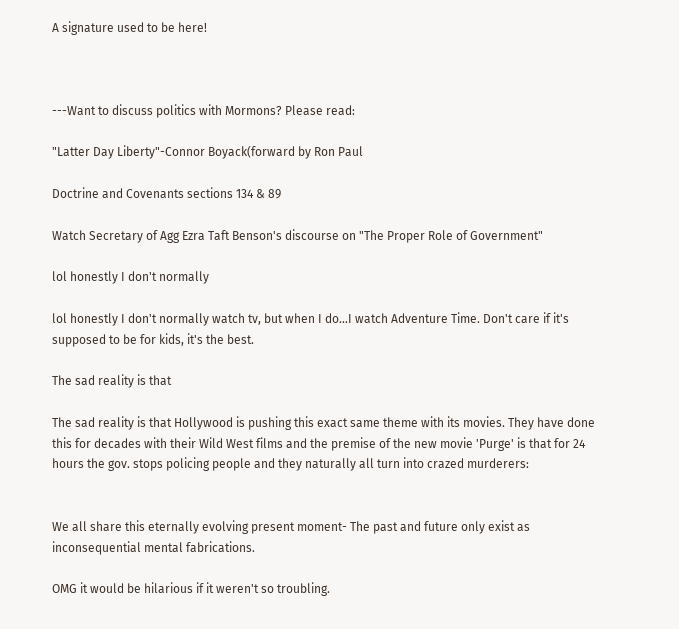A signature used to be here!



---Want to discuss politics with Mormons? Please read:

"Latter Day Liberty"-Connor Boyack(forward by Ron Paul

Doctrine and Covenants sections 134 & 89

Watch Secretary of Agg Ezra Taft Benson's discourse on "The Proper Role of Government"

lol honestly I don't normally

lol honestly I don't normally watch tv, but when I do...I watch Adventure Time. Don't care if it's supposed to be for kids, it's the best.

The sad reality is that

The sad reality is that Hollywood is pushing this exact same theme with its movies. They have done this for decades with their Wild West films and the premise of the new movie 'Purge' is that for 24 hours the gov. stops policing people and they naturally all turn into crazed murderers:


We all share this eternally evolving present moment- The past and future only exist as inconsequential mental fabrications.

OMG it would be hilarious if it weren't so troubling.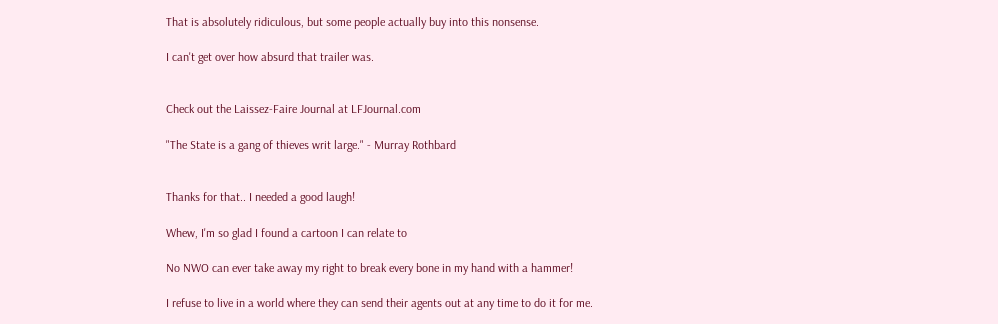That is absolutely ridiculous, but some people actually buy into this nonsense.

I can't get over how absurd that trailer was.


Check out the Laissez-Faire Journal at LFJournal.com

"The State is a gang of thieves writ large." - Murray Rothbard


Thanks for that.. I needed a good laugh!

Whew, I'm so glad I found a cartoon I can relate to

No NWO can ever take away my right to break every bone in my hand with a hammer!

I refuse to live in a world where they can send their agents out at any time to do it for me.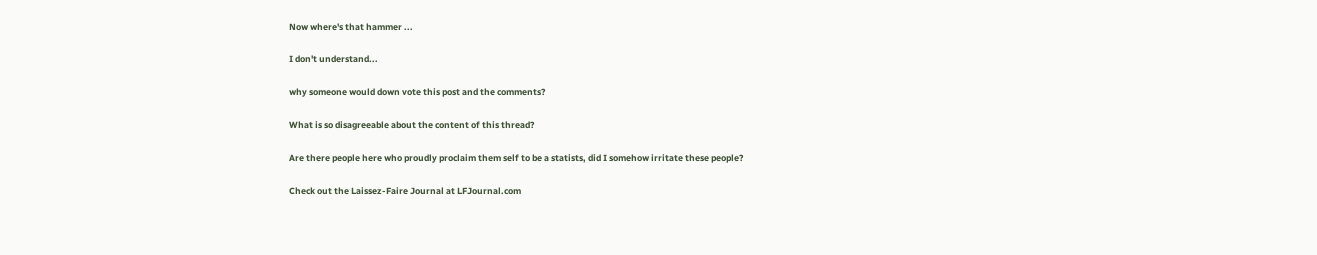Now where's that hammer ...

I don't understand...

why someone would down vote this post and the comments?

What is so disagreeable about the content of this thread?

Are there people here who proudly proclaim them self to be a statists, did I somehow irritate these people?

Check out the Laissez-Faire Journal at LFJournal.com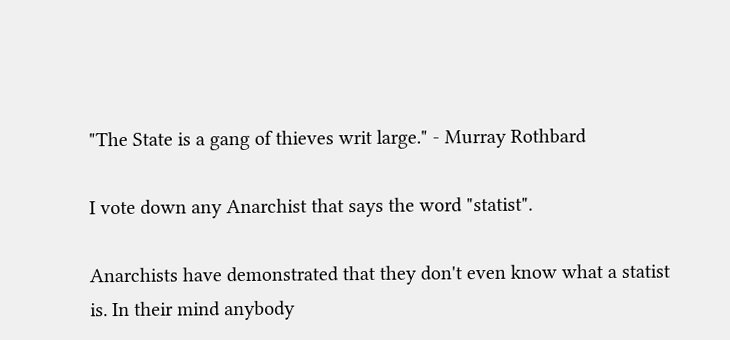"The State is a gang of thieves writ large." - Murray Rothbard

I vote down any Anarchist that says the word "statist".

Anarchists have demonstrated that they don't even know what a statist is. In their mind anybody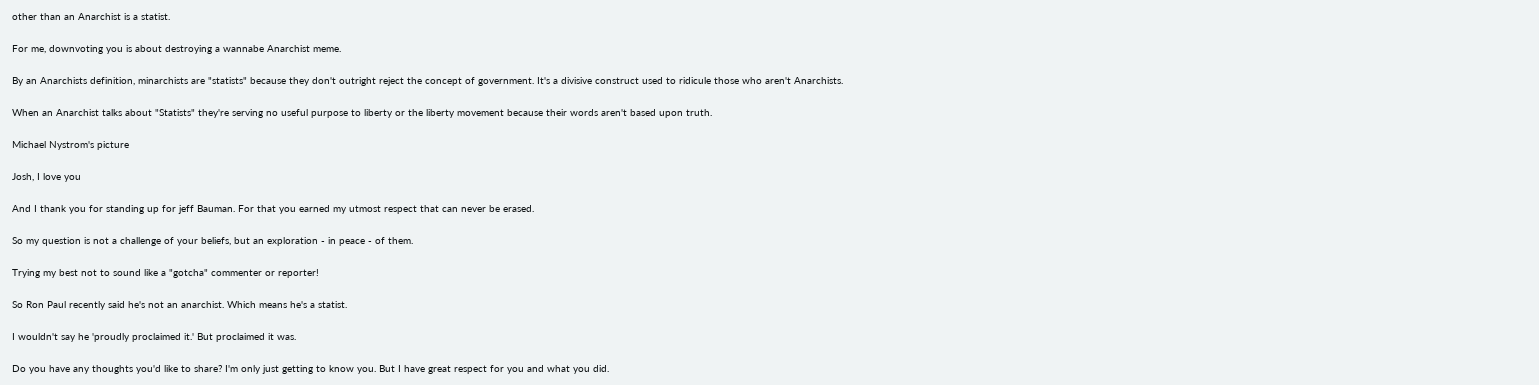other than an Anarchist is a statist.

For me, downvoting you is about destroying a wannabe Anarchist meme.

By an Anarchists definition, minarchists are "statists" because they don't outright reject the concept of government. It's a divisive construct used to ridicule those who aren't Anarchists.

When an Anarchist talks about "Statists" they're serving no useful purpose to liberty or the liberty movement because their words aren't based upon truth.

Michael Nystrom's picture

Josh, I love you

And I thank you for standing up for jeff Bauman. For that you earned my utmost respect that can never be erased.

So my question is not a challenge of your beliefs, but an exploration - in peace - of them.

Trying my best not to sound like a "gotcha" commenter or reporter!

So Ron Paul recently said he's not an anarchist. Which means he's a statist.

I wouldn't say he 'proudly proclaimed it.' But proclaimed it was.

Do you have any thoughts you'd like to share? I'm only just getting to know you. But I have great respect for you and what you did.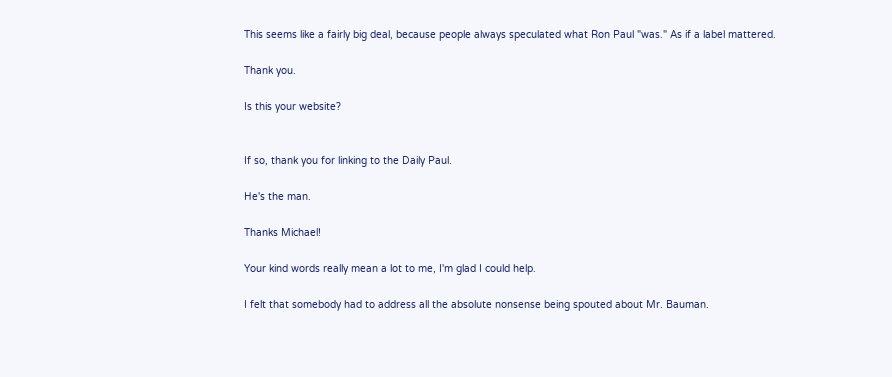This seems like a fairly big deal, because people always speculated what Ron Paul "was." As if a label mattered.

Thank you.

Is this your website?


If so, thank you for linking to the Daily Paul.

He's the man.

Thanks Michael!

Your kind words really mean a lot to me, I'm glad I could help.

I felt that somebody had to address all the absolute nonsense being spouted about Mr. Bauman.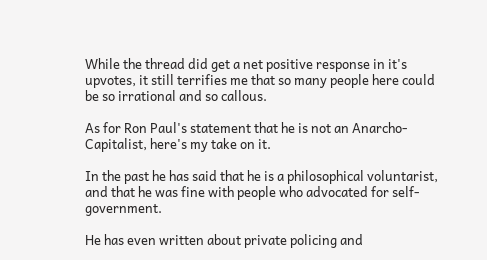While the thread did get a net positive response in it's upvotes, it still terrifies me that so many people here could be so irrational and so callous.

As for Ron Paul's statement that he is not an Anarcho-Capitalist, here's my take on it.

In the past he has said that he is a philosophical voluntarist, and that he was fine with people who advocated for self-government.

He has even written about private policing and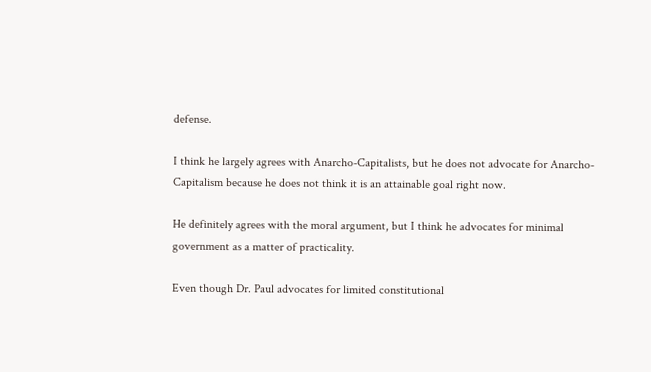defense.

I think he largely agrees with Anarcho-Capitalists, but he does not advocate for Anarcho-Capitalism because he does not think it is an attainable goal right now.

He definitely agrees with the moral argument, but I think he advocates for minimal government as a matter of practicality.

Even though Dr. Paul advocates for limited constitutional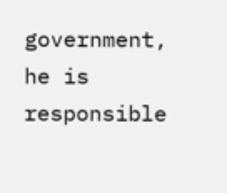government, he is responsible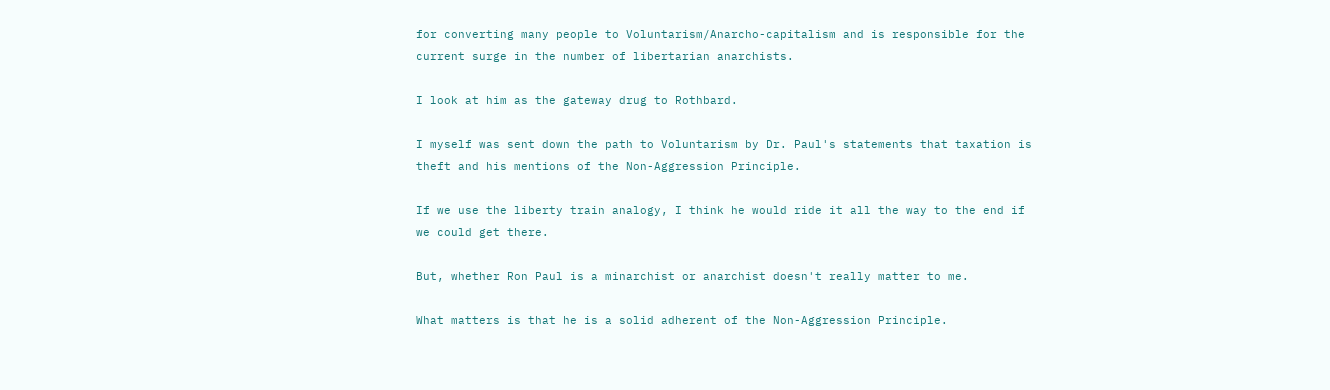for converting many people to Voluntarism/Anarcho-capitalism and is responsible for the current surge in the number of libertarian anarchists.

I look at him as the gateway drug to Rothbard.

I myself was sent down the path to Voluntarism by Dr. Paul's statements that taxation is theft and his mentions of the Non-Aggression Principle.

If we use the liberty train analogy, I think he would ride it all the way to the end if we could get there.

But, whether Ron Paul is a minarchist or anarchist doesn't really matter to me.

What matters is that he is a solid adherent of the Non-Aggression Principle.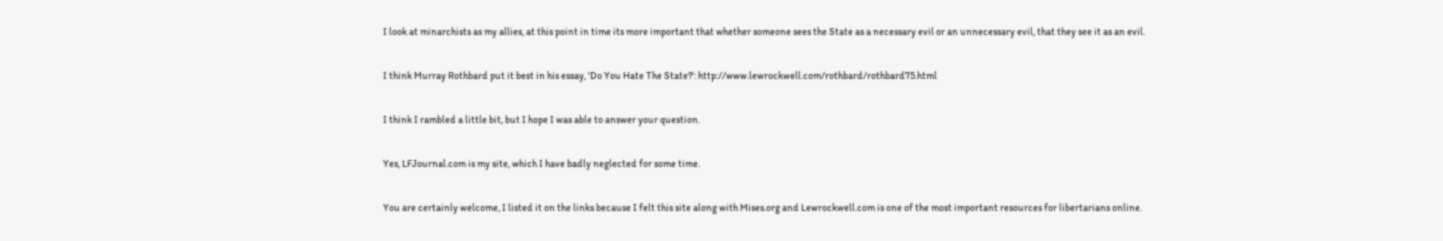I look at minarchists as my allies, at this point in time its more important that whether someone sees the State as a necessary evil or an unnecessary evil, that they see it as an evil.

I think Murray Rothbard put it best in his essay, 'Do You Hate The State?': http://www.lewrockwell.com/rothbard/rothbard75.html

I think I rambled a little bit, but I hope I was able to answer your question.

Yes, LFJournal.com is my site, which I have badly neglected for some time.

You are certainly welcome, I listed it on the links because I felt this site along with Mises.org and Lewrockwell.com is one of the most important resources for libertarians online.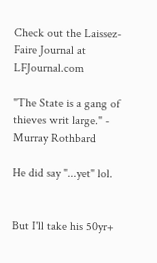Check out the Laissez-Faire Journal at LFJournal.com

"The State is a gang of thieves writ large." - Murray Rothbard

He did say "...yet" lol.


But I'll take his 50yr+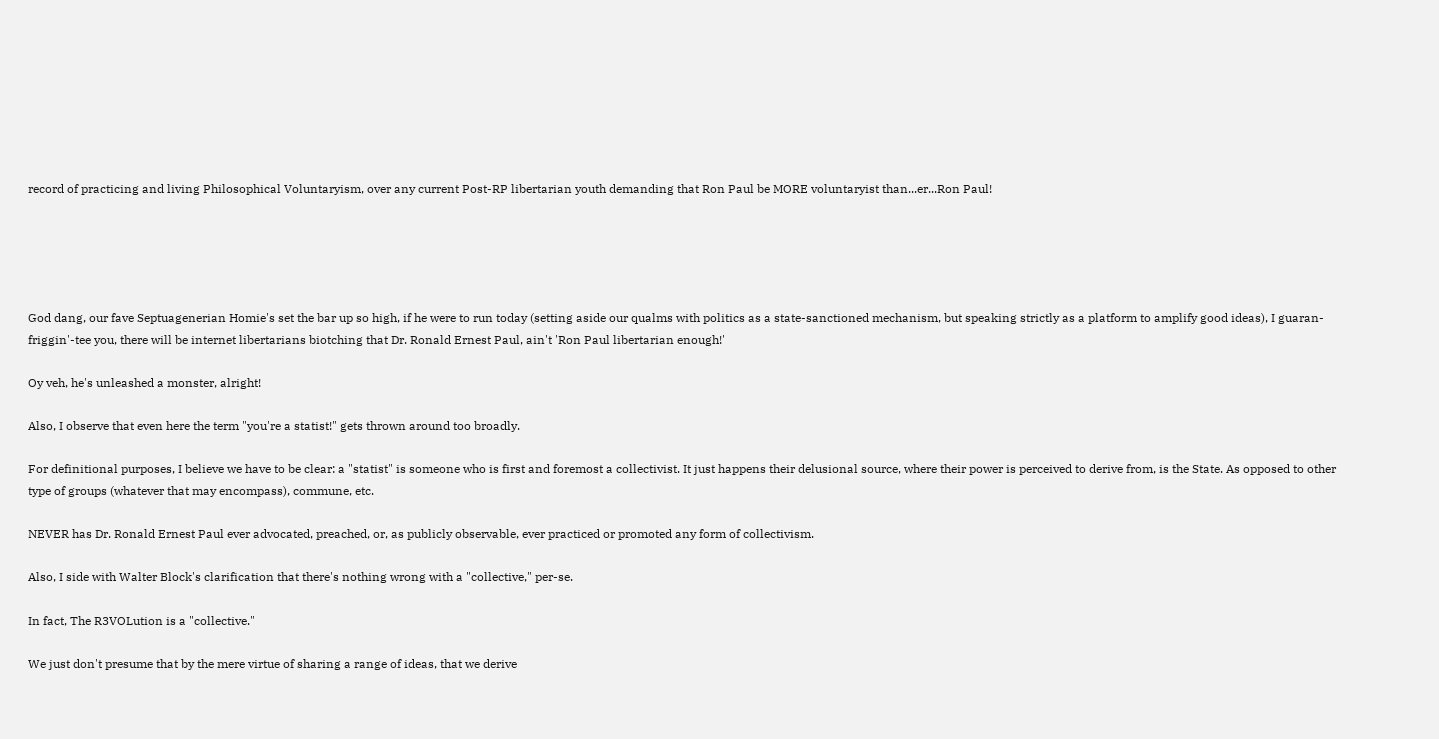record of practicing and living Philosophical Voluntaryism, over any current Post-RP libertarian youth demanding that Ron Paul be MORE voluntaryist than...er...Ron Paul!





God dang, our fave Septuagenerian Homie's set the bar up so high, if he were to run today (setting aside our qualms with politics as a state-sanctioned mechanism, but speaking strictly as a platform to amplify good ideas), I guaran-friggin'-tee you, there will be internet libertarians biotching that Dr. Ronald Ernest Paul, ain't 'Ron Paul libertarian enough!'

Oy veh, he's unleashed a monster, alright!

Also, I observe that even here the term "you're a statist!" gets thrown around too broadly.

For definitional purposes, I believe we have to be clear: a "statist" is someone who is first and foremost a collectivist. It just happens their delusional source, where their power is perceived to derive from, is the State. As opposed to other type of groups (whatever that may encompass), commune, etc.

NEVER has Dr. Ronald Ernest Paul ever advocated, preached, or, as publicly observable, ever practiced or promoted any form of collectivism.

Also, I side with Walter Block's clarification that there's nothing wrong with a "collective," per-se.

In fact, The R3VOLution is a "collective."

We just don't presume that by the mere virtue of sharing a range of ideas, that we derive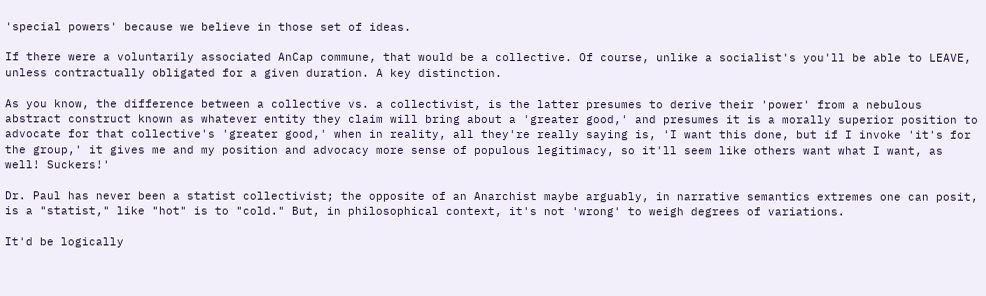'special powers' because we believe in those set of ideas.

If there were a voluntarily associated AnCap commune, that would be a collective. Of course, unlike a socialist's you'll be able to LEAVE, unless contractually obligated for a given duration. A key distinction.

As you know, the difference between a collective vs. a collectivist, is the latter presumes to derive their 'power' from a nebulous abstract construct known as whatever entity they claim will bring about a 'greater good,' and presumes it is a morally superior position to advocate for that collective's 'greater good,' when in reality, all they're really saying is, 'I want this done, but if I invoke 'it's for the group,' it gives me and my position and advocacy more sense of populous legitimacy, so it'll seem like others want what I want, as well! Suckers!'

Dr. Paul has never been a statist collectivist; the opposite of an Anarchist maybe arguably, in narrative semantics extremes one can posit, is a "statist," like "hot" is to "cold." But, in philosophical context, it's not 'wrong' to weigh degrees of variations.

It'd be logically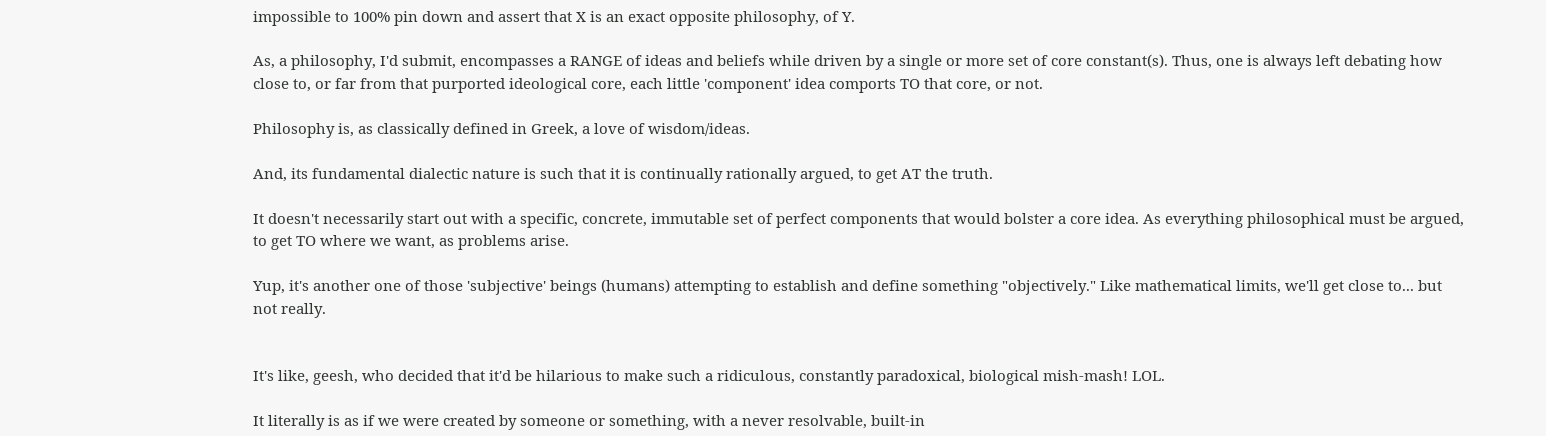impossible to 100% pin down and assert that X is an exact opposite philosophy, of Y.

As, a philosophy, I'd submit, encompasses a RANGE of ideas and beliefs while driven by a single or more set of core constant(s). Thus, one is always left debating how close to, or far from that purported ideological core, each little 'component' idea comports TO that core, or not.

Philosophy is, as classically defined in Greek, a love of wisdom/ideas.

And, its fundamental dialectic nature is such that it is continually rationally argued, to get AT the truth.

It doesn't necessarily start out with a specific, concrete, immutable set of perfect components that would bolster a core idea. As everything philosophical must be argued, to get TO where we want, as problems arise.

Yup, it's another one of those 'subjective' beings (humans) attempting to establish and define something "objectively." Like mathematical limits, we'll get close to... but not really.


It's like, geesh, who decided that it'd be hilarious to make such a ridiculous, constantly paradoxical, biological mish-mash! LOL.

It literally is as if we were created by someone or something, with a never resolvable, built-in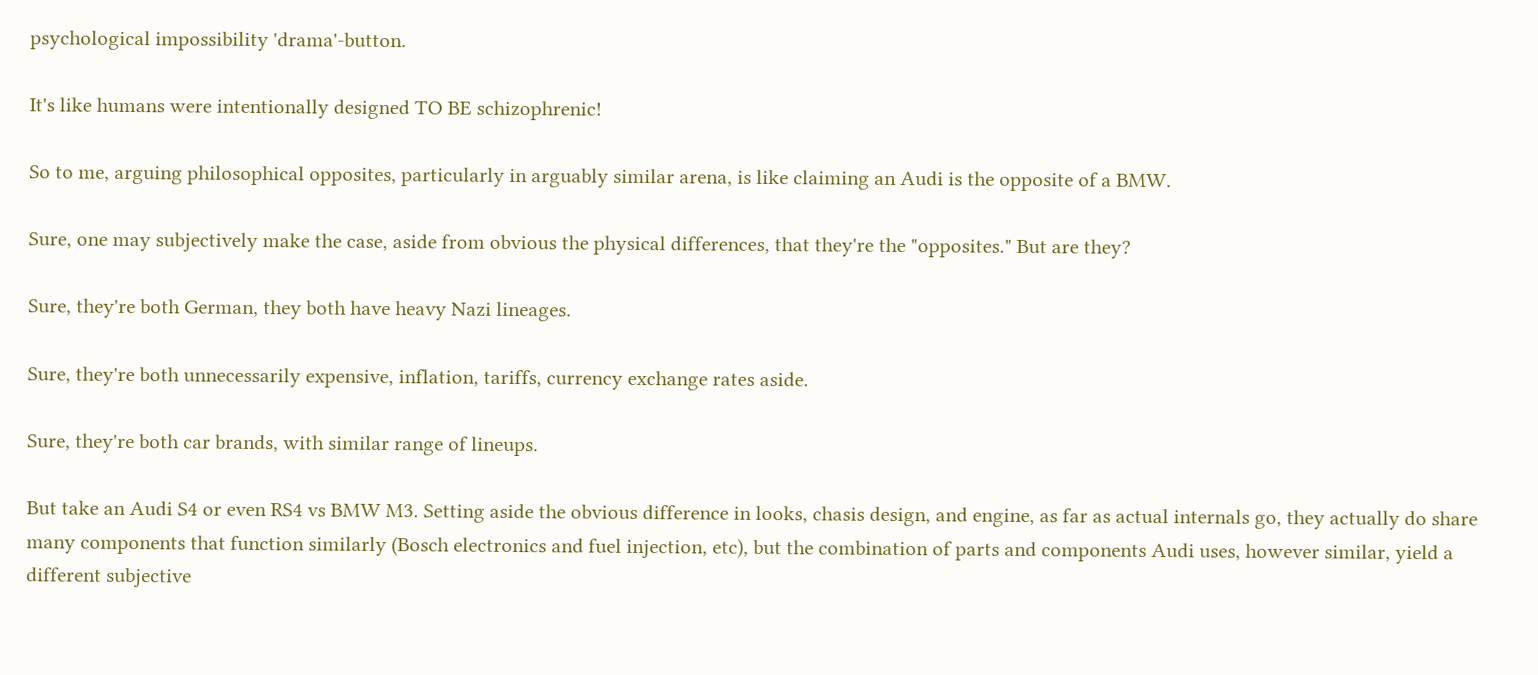psychological impossibility 'drama'-button.

It's like humans were intentionally designed TO BE schizophrenic!

So to me, arguing philosophical opposites, particularly in arguably similar arena, is like claiming an Audi is the opposite of a BMW.

Sure, one may subjectively make the case, aside from obvious the physical differences, that they're the "opposites." But are they?

Sure, they're both German, they both have heavy Nazi lineages.

Sure, they're both unnecessarily expensive, inflation, tariffs, currency exchange rates aside.

Sure, they're both car brands, with similar range of lineups.

But take an Audi S4 or even RS4 vs BMW M3. Setting aside the obvious difference in looks, chasis design, and engine, as far as actual internals go, they actually do share many components that function similarly (Bosch electronics and fuel injection, etc), but the combination of parts and components Audi uses, however similar, yield a different subjective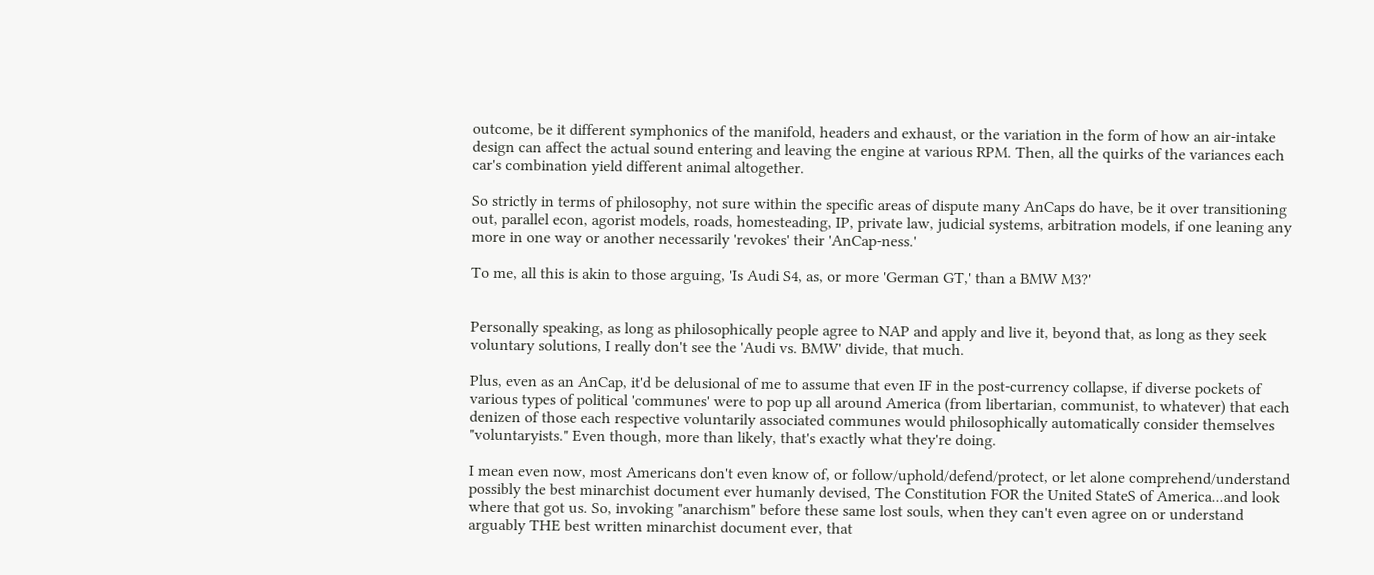outcome, be it different symphonics of the manifold, headers and exhaust, or the variation in the form of how an air-intake design can affect the actual sound entering and leaving the engine at various RPM. Then, all the quirks of the variances each car's combination yield different animal altogether.

So strictly in terms of philosophy, not sure within the specific areas of dispute many AnCaps do have, be it over transitioning out, parallel econ, agorist models, roads, homesteading, IP, private law, judicial systems, arbitration models, if one leaning any more in one way or another necessarily 'revokes' their 'AnCap-ness.'

To me, all this is akin to those arguing, 'Is Audi S4, as, or more 'German GT,' than a BMW M3?'


Personally speaking, as long as philosophically people agree to NAP and apply and live it, beyond that, as long as they seek voluntary solutions, I really don't see the 'Audi vs. BMW' divide, that much.

Plus, even as an AnCap, it'd be delusional of me to assume that even IF in the post-currency collapse, if diverse pockets of various types of political 'communes' were to pop up all around America (from libertarian, communist, to whatever) that each denizen of those each respective voluntarily associated communes would philosophically automatically consider themselves "voluntaryists." Even though, more than likely, that's exactly what they're doing.

I mean even now, most Americans don't even know of, or follow/uphold/defend/protect, or let alone comprehend/understand possibly the best minarchist document ever humanly devised, The Constitution FOR the United StateS of America...and look where that got us. So, invoking "anarchism" before these same lost souls, when they can't even agree on or understand arguably THE best written minarchist document ever, that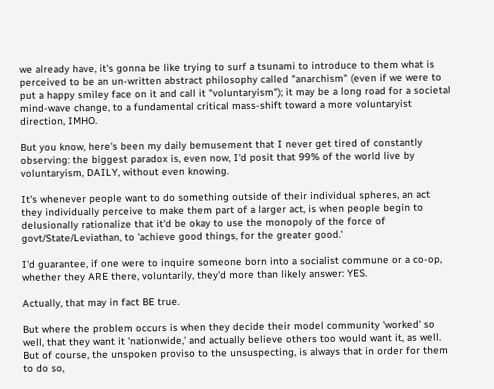we already have, it's gonna be like trying to surf a tsunami to introduce to them what is perceived to be an un-written abstract philosophy called "anarchism" (even if we were to put a happy smiley face on it and call it "voluntaryism"); it may be a long road for a societal mind-wave change, to a fundamental critical mass-shift toward a more voluntaryist direction, IMHO.

But you know, here's been my daily bemusement that I never get tired of constantly observing: the biggest paradox is, even now, I'd posit that 99% of the world live by voluntaryism, DAILY, without even knowing.

It's whenever people want to do something outside of their individual spheres, an act they individually perceive to make them part of a larger act, is when people begin to delusionally rationalize that it'd be okay to use the monopoly of the force of govt/State/Leviathan, to 'achieve good things, for the greater good.'

I'd guarantee, if one were to inquire someone born into a socialist commune or a co-op, whether they ARE there, voluntarily, they'd more than likely answer: YES.

Actually, that may in fact BE true.

But where the problem occurs is when they decide their model community 'worked' so well, that they want it 'nationwide,' and actually believe others too would want it, as well. But of course, the unspoken proviso to the unsuspecting, is always that in order for them to do so,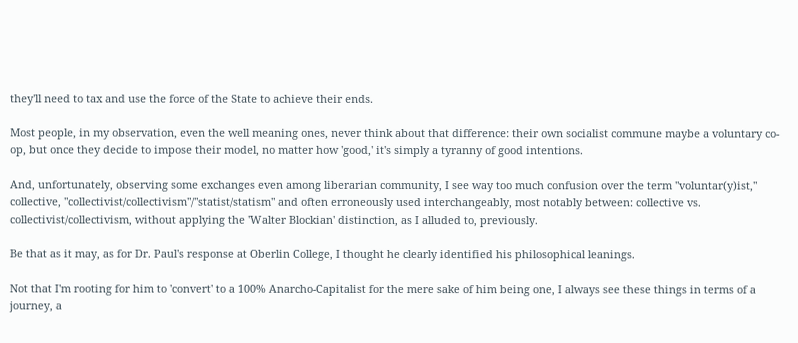they'll need to tax and use the force of the State to achieve their ends.

Most people, in my observation, even the well meaning ones, never think about that difference: their own socialist commune maybe a voluntary co-op, but once they decide to impose their model, no matter how 'good,' it's simply a tyranny of good intentions.

And, unfortunately, observing some exchanges even among liberarian community, I see way too much confusion over the term "voluntar(y)ist," collective, "collectivist/collectivism"/"statist/statism" and often erroneously used interchangeably, most notably between: collective vs. collectivist/collectivism, without applying the 'Walter Blockian' distinction, as I alluded to, previously.

Be that as it may, as for Dr. Paul's response at Oberlin College, I thought he clearly identified his philosophical leanings.

Not that I'm rooting for him to 'convert' to a 100% Anarcho-Capitalist for the mere sake of him being one, I always see these things in terms of a journey, a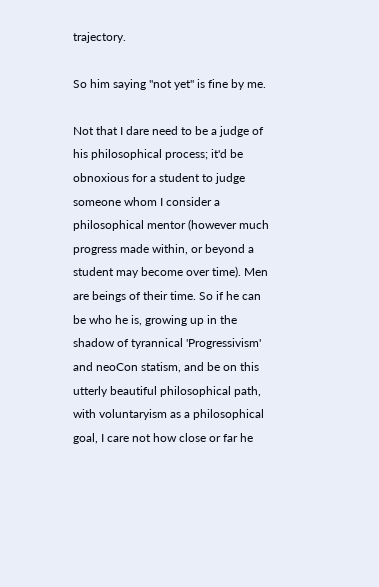trajectory.

So him saying "not yet" is fine by me.

Not that I dare need to be a judge of his philosophical process; it'd be obnoxious for a student to judge someone whom I consider a philosophical mentor (however much progress made within, or beyond a student may become over time). Men are beings of their time. So if he can be who he is, growing up in the shadow of tyrannical 'Progressivism' and neoCon statism, and be on this utterly beautiful philosophical path, with voluntaryism as a philosophical goal, I care not how close or far he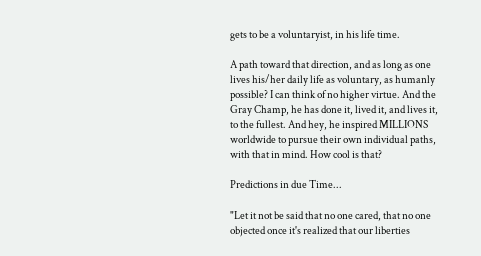gets to be a voluntaryist, in his life time.

A path toward that direction, and as long as one lives his/her daily life as voluntary, as humanly possible? I can think of no higher virtue. And the Gray Champ, he has done it, lived it, and lives it, to the fullest. And hey, he inspired MILLIONS worldwide to pursue their own individual paths, with that in mind. How cool is that?

Predictions in due Time...

"Let it not be said that no one cared, that no one objected once it's realized that our liberties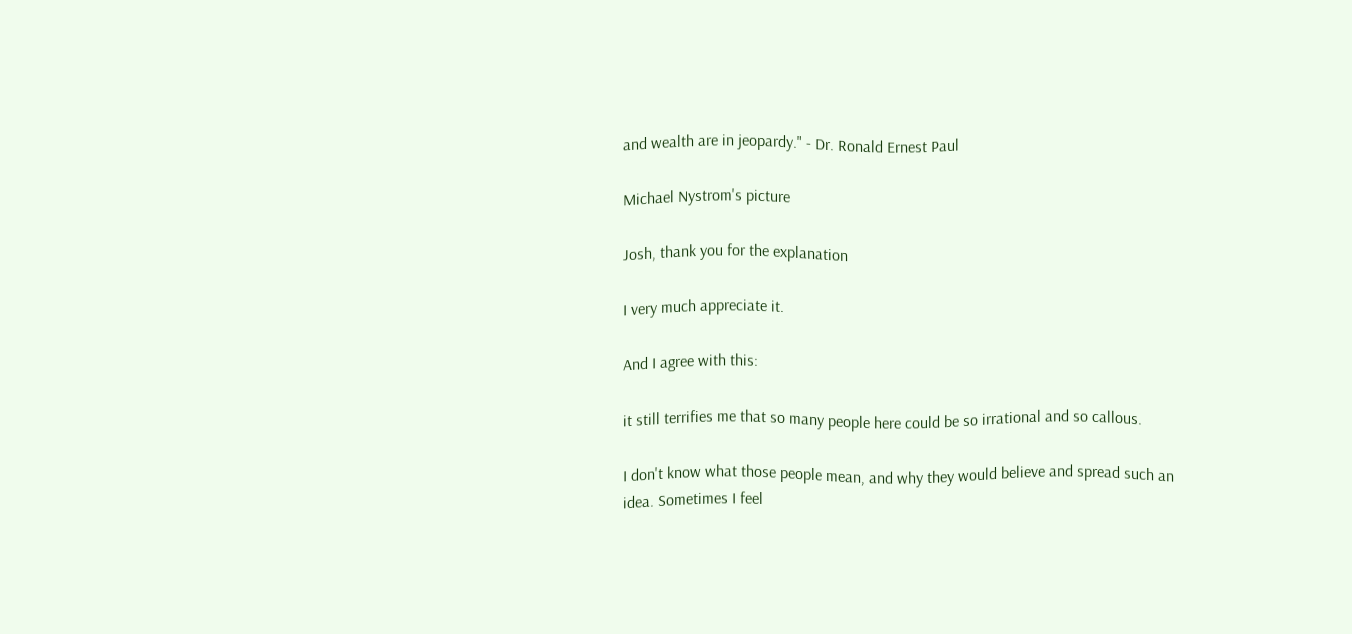and wealth are in jeopardy." - Dr. Ronald Ernest Paul

Michael Nystrom's picture

Josh, thank you for the explanation

I very much appreciate it.

And I agree with this:

it still terrifies me that so many people here could be so irrational and so callous.

I don't know what those people mean, and why they would believe and spread such an idea. Sometimes I feel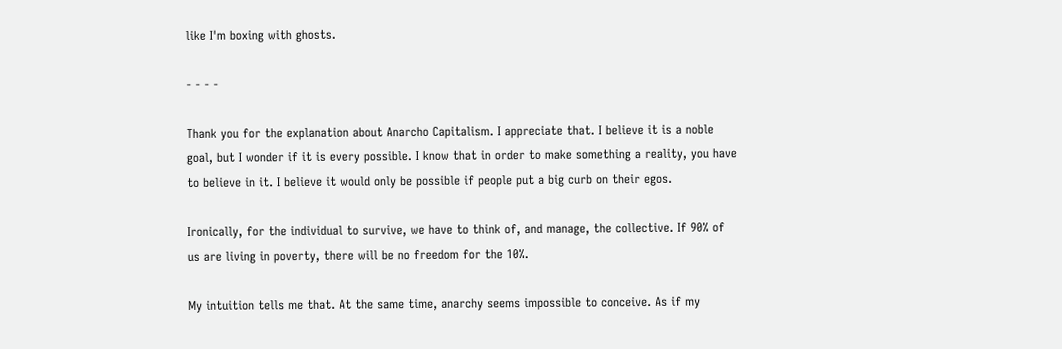like I'm boxing with ghosts.

- - - -

Thank you for the explanation about Anarcho Capitalism. I appreciate that. I believe it is a noble goal, but I wonder if it is every possible. I know that in order to make something a reality, you have to believe in it. I believe it would only be possible if people put a big curb on their egos.

Ironically, for the individual to survive, we have to think of, and manage, the collective. If 90% of us are living in poverty, there will be no freedom for the 10%.

My intuition tells me that. At the same time, anarchy seems impossible to conceive. As if my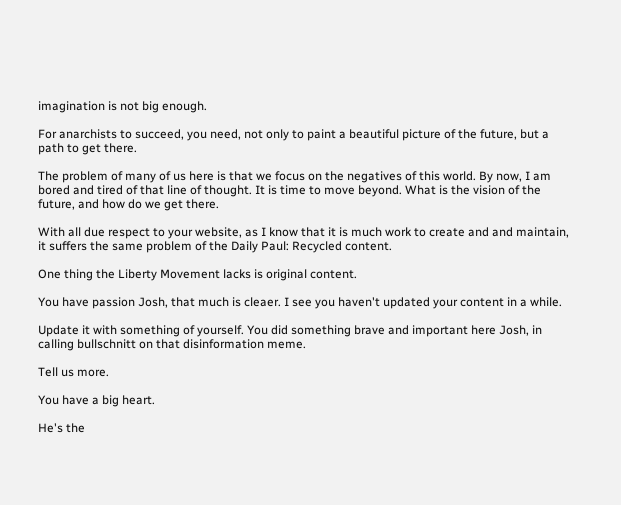imagination is not big enough.

For anarchists to succeed, you need, not only to paint a beautiful picture of the future, but a path to get there.

The problem of many of us here is that we focus on the negatives of this world. By now, I am bored and tired of that line of thought. It is time to move beyond. What is the vision of the future, and how do we get there.

With all due respect to your website, as I know that it is much work to create and and maintain, it suffers the same problem of the Daily Paul: Recycled content.

One thing the Liberty Movement lacks is original content.

You have passion Josh, that much is cleaer. I see you haven't updated your content in a while.

Update it with something of yourself. You did something brave and important here Josh, in calling bullschnitt on that disinformation meme.

Tell us more.

You have a big heart.

He's the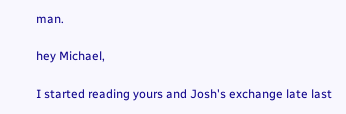man.

hey Michael,

I started reading yours and Josh's exchange late last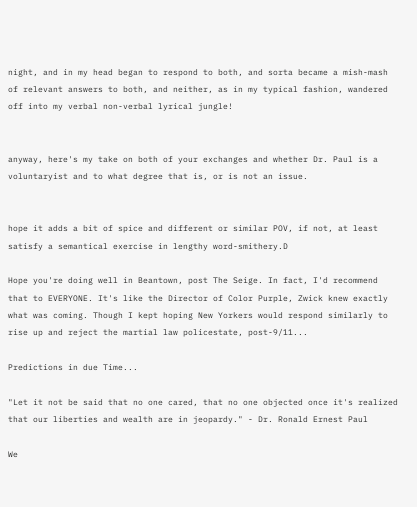night, and in my head began to respond to both, and sorta became a mish-mash of relevant answers to both, and neither, as in my typical fashion, wandered off into my verbal non-verbal lyrical jungle!


anyway, here's my take on both of your exchanges and whether Dr. Paul is a voluntaryist and to what degree that is, or is not an issue.


hope it adds a bit of spice and different or similar POV, if not, at least satisfy a semantical exercise in lengthy word-smithery.D

Hope you're doing well in Beantown, post The Seige. In fact, I'd recommend that to EVERYONE. It's like the Director of Color Purple, Zwick knew exactly what was coming. Though I kept hoping New Yorkers would respond similarly to rise up and reject the martial law policestate, post-9/11...

Predictions in due Time...

"Let it not be said that no one cared, that no one objected once it's realized that our liberties and wealth are in jeopardy." - Dr. Ronald Ernest Paul

We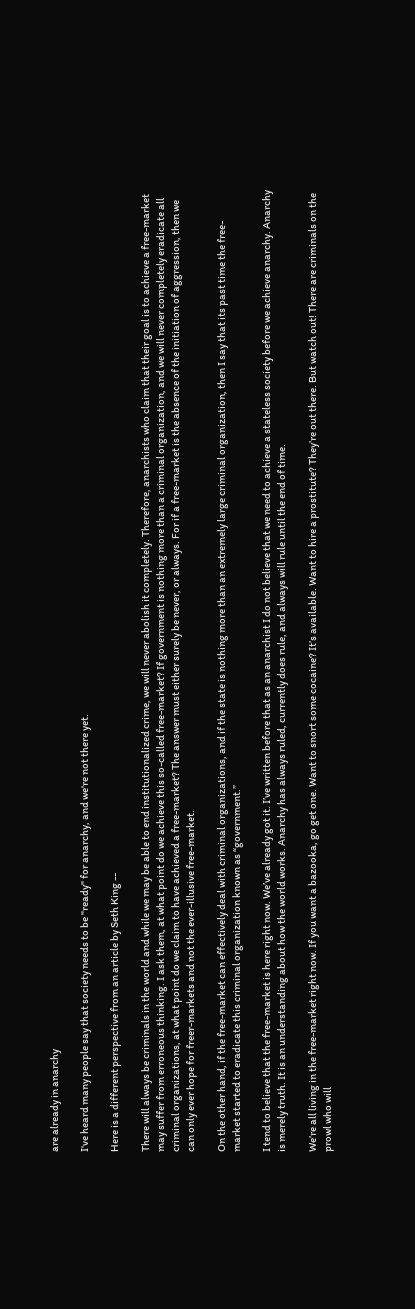are already in anarchy

I've heard many people say that society needs to be "ready" for anarchy, and we're not there yet.

Here is a different perspective from an article by Seth King --

There will always be criminals in the world and while we may be able to end institutionalized crime, we will never abolish it completely. Therefore, anarchists who claim that their goal is to achieve a free-market may suffer from erroneous thinking. I ask them, at what point do we achieve this so-called free-market? If government is nothing more than a criminal organization, and we will never completely eradicate all criminal organizations, at what point do we claim to have achieved a free-market? The answer must either surely be never, or always. For if a free-market is the absence of the initiation of aggression, then we can only ever hope for freer-markets and not the ever-illusive free-market.

On the other hand, if the free-market can effectively deal with criminal organizations, and if the state is nothing more than an extremely large criminal organization, then I say that its past time the free-market started to eradicate this criminal organization known as “government.”

I tend to believe that the free-market is here right now. We’ve already got it. I’ve written before that as an anarchist I do not believe that we need to achieve a stateless society before we achieve anarchy. Anarchy is merely truth. It is an understanding about how the world works. Anarchy has always ruled, currently does rule, and always will rule until the end of time.

We’re all living in the free-market right now. If you want a bazooka, go get one. Want to snort some cocaine? It’s available. Want to hire a prostitute? They’re out there. But watch out! There are criminals on the prowl who will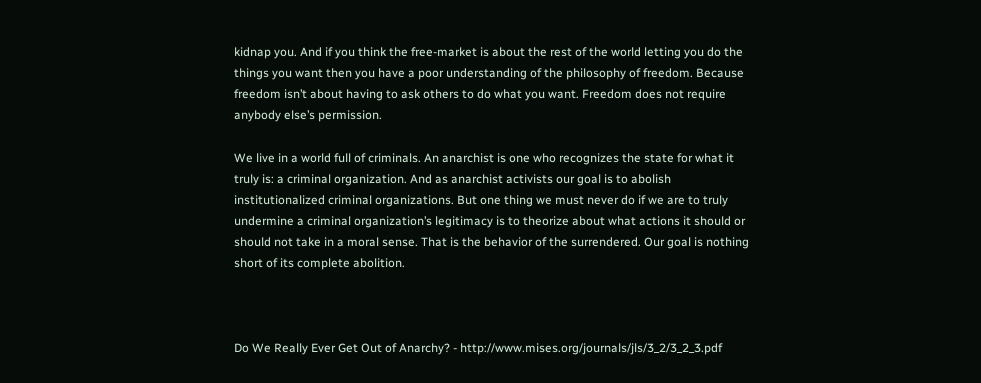kidnap you. And if you think the free-market is about the rest of the world letting you do the things you want then you have a poor understanding of the philosophy of freedom. Because freedom isn’t about having to ask others to do what you want. Freedom does not require anybody else’s permission.

We live in a world full of criminals. An anarchist is one who recognizes the state for what it truly is: a criminal organization. And as anarchist activists our goal is to abolish institutionalized criminal organizations. But one thing we must never do if we are to truly undermine a criminal organization’s legitimacy is to theorize about what actions it should or should not take in a moral sense. That is the behavior of the surrendered. Our goal is nothing short of its complete abolition.



Do We Really Ever Get Out of Anarchy? - http://www.mises.org/journals/jls/3_2/3_2_3.pdf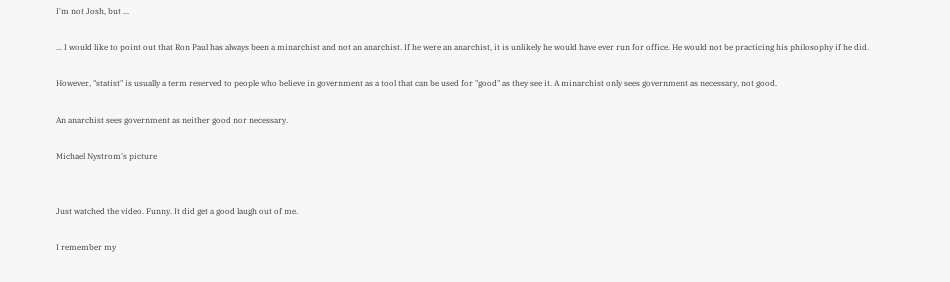I'm not Josh, but ...

... I would like to point out that Ron Paul has always been a minarchist and not an anarchist. If he were an anarchist, it is unlikely he would have ever run for office. He would not be practicing his philosophy if he did.

However, "statist" is usually a term reserved to people who believe in government as a tool that can be used for "good" as they see it. A minarchist only sees government as necessary, not good.

An anarchist sees government as neither good nor necessary.

Michael Nystrom's picture


Just watched the video. Funny. It did get a good laugh out of me.

I remember my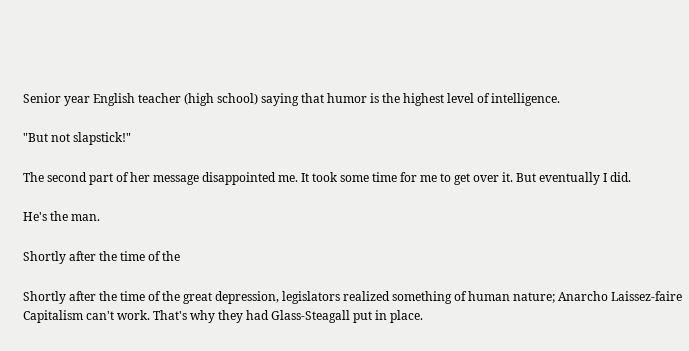Senior year English teacher (high school) saying that humor is the highest level of intelligence.

"But not slapstick!"

The second part of her message disappointed me. It took some time for me to get over it. But eventually I did.

He's the man.

Shortly after the time of the

Shortly after the time of the great depression, legislators realized something of human nature; Anarcho Laissez-faire Capitalism can't work. That's why they had Glass-Steagall put in place.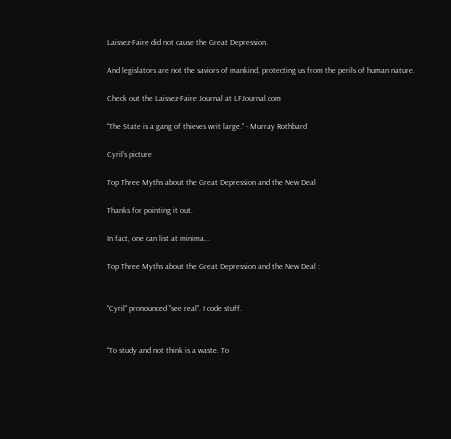Laissez-Faire did not cause the Great Depression.

And legislators are not the saviors of mankind, protecting us from the perils of human nature.

Check out the Laissez-Faire Journal at LFJournal.com

"The State is a gang of thieves writ large." - Murray Rothbard

Cyril's picture

Top Three Myths about the Great Depression and the New Deal

Thanks for pointing it out.

In fact, one can list at minima...

Top Three Myths about the Great Depression and the New Deal :


"Cyril" pronounced "see real". I code stuff.


"To study and not think is a waste. To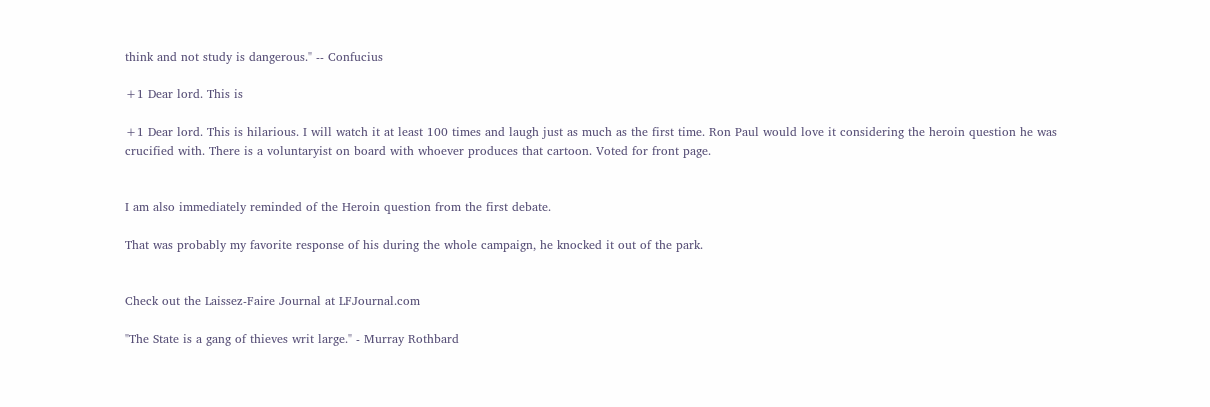think and not study is dangerous." -- Confucius

+1 Dear lord. This is

+1 Dear lord. This is hilarious. I will watch it at least 100 times and laugh just as much as the first time. Ron Paul would love it considering the heroin question he was crucified with. There is a voluntaryist on board with whoever produces that cartoon. Voted for front page.


I am also immediately reminded of the Heroin question from the first debate.

That was probably my favorite response of his during the whole campaign, he knocked it out of the park.


Check out the Laissez-Faire Journal at LFJournal.com

"The State is a gang of thieves writ large." - Murray Rothbard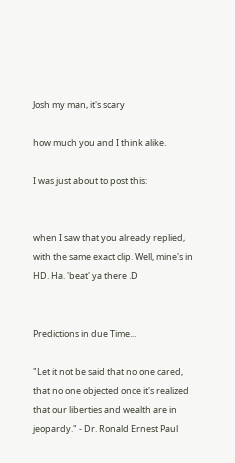Josh my man, it's scary

how much you and I think alike.

I was just about to post this:


when I saw that you already replied, with the same exact clip. Well, mine's in HD. Ha. 'beat' ya there .D


Predictions in due Time...

"Let it not be said that no one cared, that no one objected once it's realized that our liberties and wealth are in jeopardy." - Dr. Ronald Ernest Paul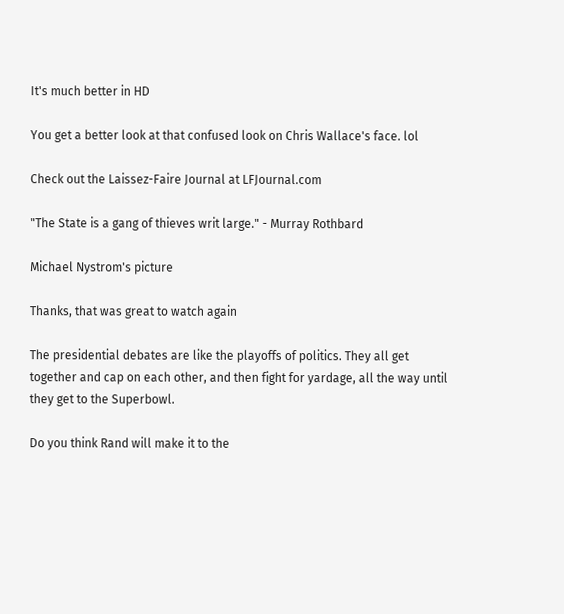It's much better in HD

You get a better look at that confused look on Chris Wallace's face. lol

Check out the Laissez-Faire Journal at LFJournal.com

"The State is a gang of thieves writ large." - Murray Rothbard

Michael Nystrom's picture

Thanks, that was great to watch again

The presidential debates are like the playoffs of politics. They all get together and cap on each other, and then fight for yardage, all the way until they get to the Superbowl.

Do you think Rand will make it to the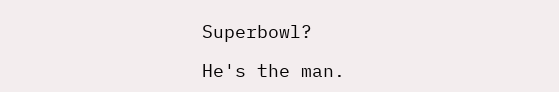Superbowl?

He's the man.